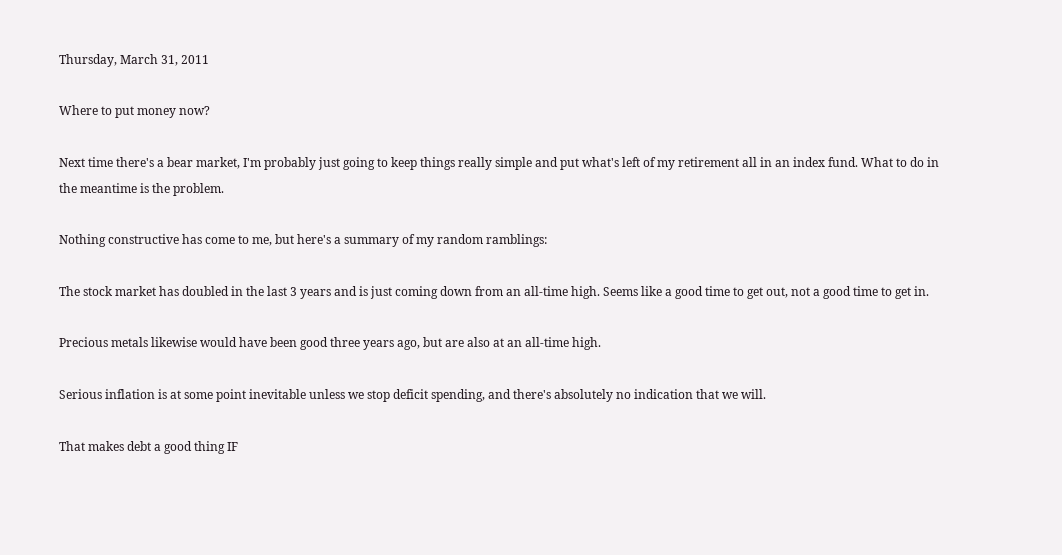Thursday, March 31, 2011

Where to put money now?

Next time there's a bear market, I'm probably just going to keep things really simple and put what's left of my retirement all in an index fund. What to do in the meantime is the problem.

Nothing constructive has come to me, but here's a summary of my random ramblings:

The stock market has doubled in the last 3 years and is just coming down from an all-time high. Seems like a good time to get out, not a good time to get in.

Precious metals likewise would have been good three years ago, but are also at an all-time high.

Serious inflation is at some point inevitable unless we stop deficit spending, and there's absolutely no indication that we will.

That makes debt a good thing IF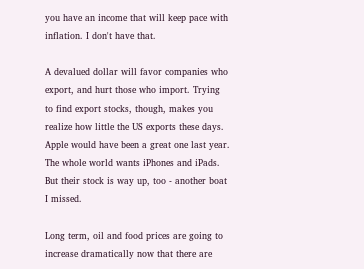you have an income that will keep pace with inflation. I don't have that.

A devalued dollar will favor companies who export, and hurt those who import. Trying to find export stocks, though, makes you realize how little the US exports these days. Apple would have been a great one last year. The whole world wants iPhones and iPads. But their stock is way up, too - another boat I missed.

Long term, oil and food prices are going to increase dramatically now that there are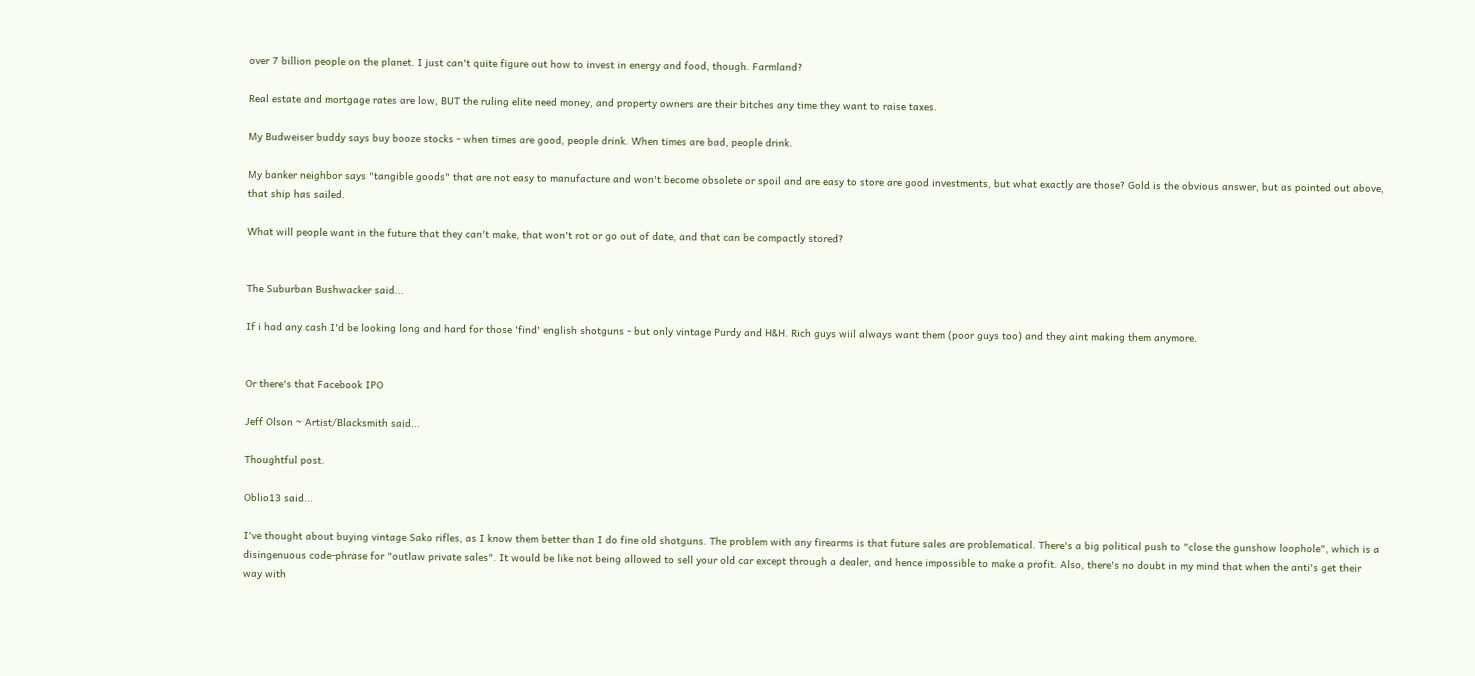over 7 billion people on the planet. I just can't quite figure out how to invest in energy and food, though. Farmland?

Real estate and mortgage rates are low, BUT the ruling elite need money, and property owners are their bitches any time they want to raise taxes.

My Budweiser buddy says buy booze stocks - when times are good, people drink. When times are bad, people drink.

My banker neighbor says "tangible goods" that are not easy to manufacture and won't become obsolete or spoil and are easy to store are good investments, but what exactly are those? Gold is the obvious answer, but as pointed out above, that ship has sailed.

What will people want in the future that they can't make, that won't rot or go out of date, and that can be compactly stored?


The Suburban Bushwacker said...

If i had any cash I'd be looking long and hard for those 'find' english shotguns - but only vintage Purdy and H&H. Rich guys wiil always want them (poor guys too) and they aint making them anymore.


Or there's that Facebook IPO

Jeff Olson ~ Artist/Blacksmith said...

Thoughtful post.

Oblio13 said...

I've thought about buying vintage Sako rifles, as I know them better than I do fine old shotguns. The problem with any firearms is that future sales are problematical. There's a big political push to "close the gunshow loophole", which is a disingenuous code-phrase for "outlaw private sales". It would be like not being allowed to sell your old car except through a dealer, and hence impossible to make a profit. Also, there's no doubt in my mind that when the anti's get their way with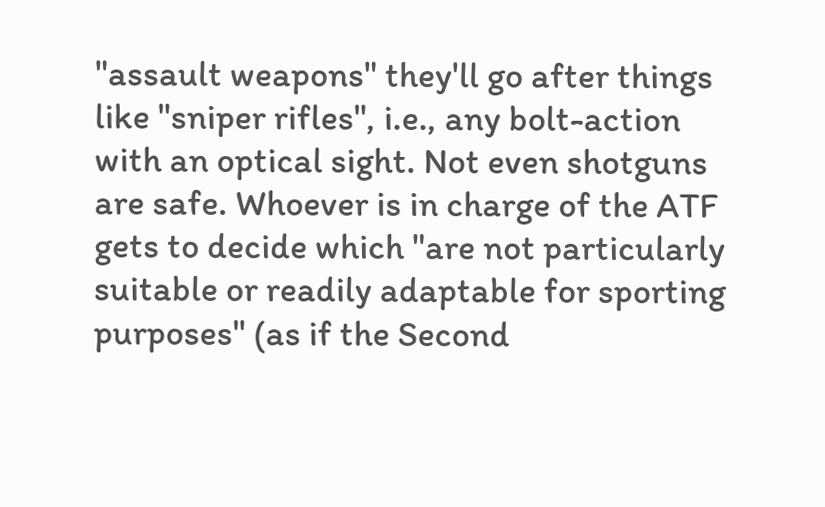"assault weapons" they'll go after things like "sniper rifles", i.e., any bolt-action with an optical sight. Not even shotguns are safe. Whoever is in charge of the ATF gets to decide which "are not particularly suitable or readily adaptable for sporting purposes" (as if the Second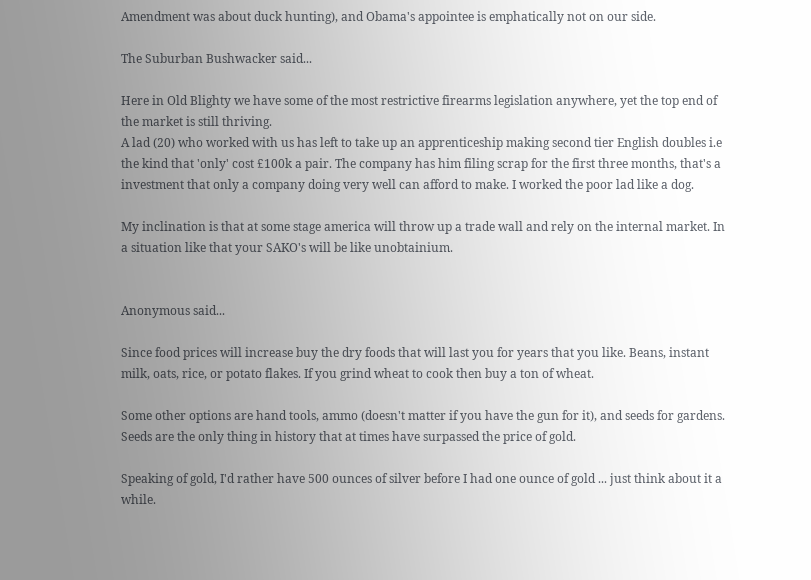Amendment was about duck hunting), and Obama's appointee is emphatically not on our side.

The Suburban Bushwacker said...

Here in Old Blighty we have some of the most restrictive firearms legislation anywhere, yet the top end of the market is still thriving.
A lad (20) who worked with us has left to take up an apprenticeship making second tier English doubles i.e the kind that 'only' cost £100k a pair. The company has him filing scrap for the first three months, that's a investment that only a company doing very well can afford to make. I worked the poor lad like a dog.

My inclination is that at some stage america will throw up a trade wall and rely on the internal market. In a situation like that your SAKO's will be like unobtainium.


Anonymous said...

Since food prices will increase buy the dry foods that will last you for years that you like. Beans, instant milk, oats, rice, or potato flakes. If you grind wheat to cook then buy a ton of wheat.

Some other options are hand tools, ammo (doesn't matter if you have the gun for it), and seeds for gardens. Seeds are the only thing in history that at times have surpassed the price of gold.

Speaking of gold, I'd rather have 500 ounces of silver before I had one ounce of gold ... just think about it a while.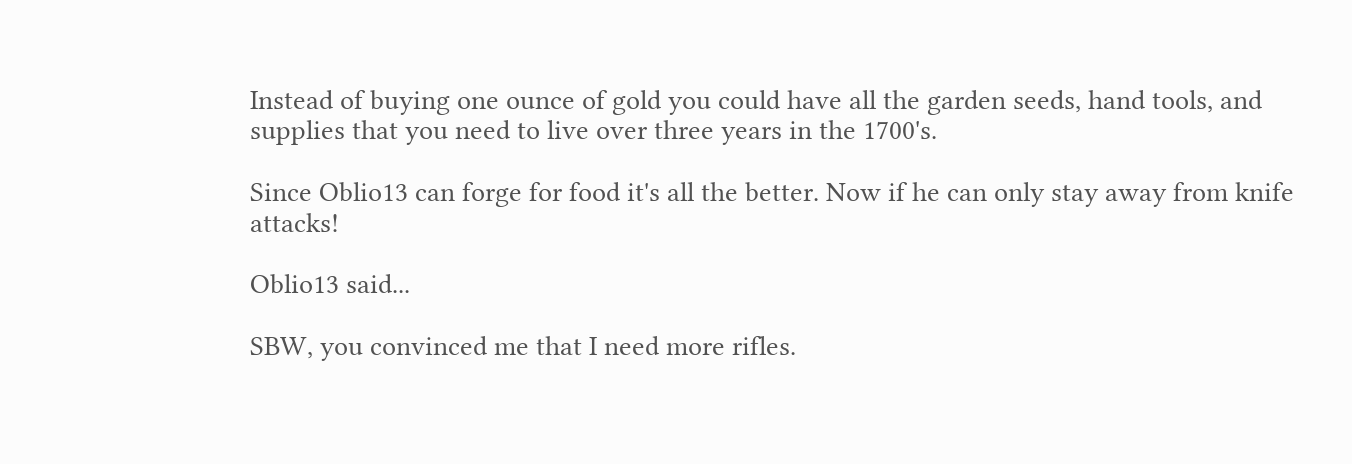Instead of buying one ounce of gold you could have all the garden seeds, hand tools, and supplies that you need to live over three years in the 1700's.

Since Oblio13 can forge for food it's all the better. Now if he can only stay away from knife attacks!

Oblio13 said...

SBW, you convinced me that I need more rifles.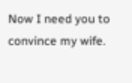Now I need you to convince my wife.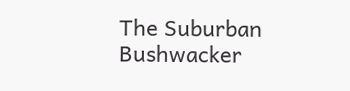The Suburban Bushwacker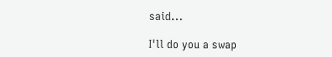said...

I'll do you a swap